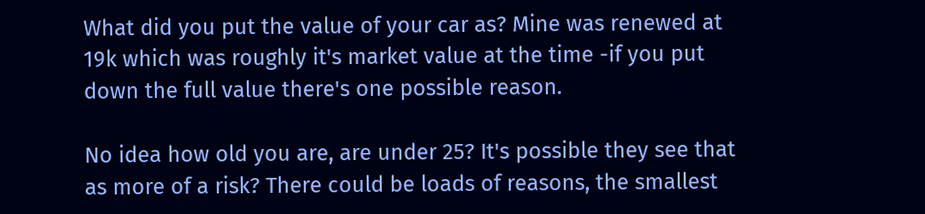What did you put the value of your car as? Mine was renewed at 19k which was roughly it's market value at the time -if you put down the full value there's one possible reason.

No idea how old you are, are under 25? It's possible they see that as more of a risk? There could be loads of reasons, the smallest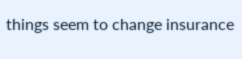things seem to change insurance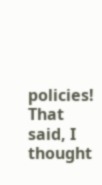policies! That said, I thought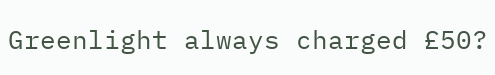Greenlight always charged £50?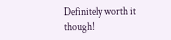Definitely worth it though!